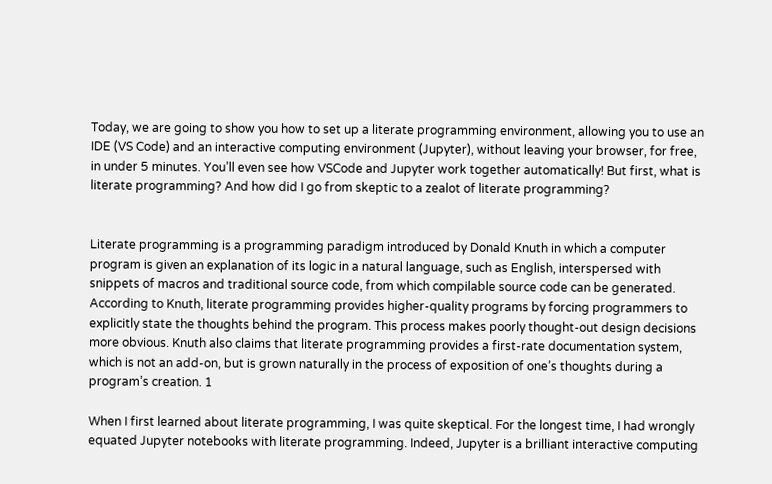Today, we are going to show you how to set up a literate programming environment, allowing you to use an IDE (VS Code) and an interactive computing environment (Jupyter), without leaving your browser, for free, in under 5 minutes. You’ll even see how VSCode and Jupyter work together automatically! But first, what is literate programming? And how did I go from skeptic to a zealot of literate programming?


Literate programming is a programming paradigm introduced by Donald Knuth in which a computer program is given an explanation of its logic in a natural language, such as English, interspersed with snippets of macros and traditional source code, from which compilable source code can be generated. According to Knuth, literate programming provides higher-quality programs by forcing programmers to explicitly state the thoughts behind the program. This process makes poorly thought-out design decisions more obvious. Knuth also claims that literate programming provides a first-rate documentation system, which is not an add-on, but is grown naturally in the process of exposition of one’s thoughts during a program’s creation. 1

When I first learned about literate programming, I was quite skeptical. For the longest time, I had wrongly equated Jupyter notebooks with literate programming. Indeed, Jupyter is a brilliant interactive computing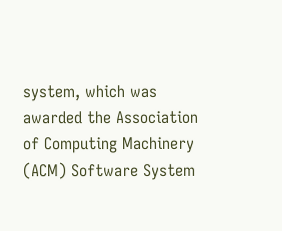system, which was awarded the Association of Computing Machinery (ACM) Software System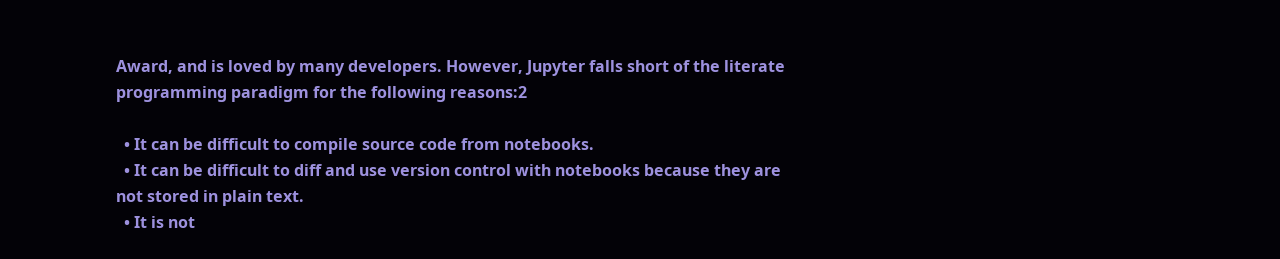Award, and is loved by many developers. However, Jupyter falls short of the literate programming paradigm for the following reasons:2

  • It can be difficult to compile source code from notebooks.
  • It can be difficult to diff and use version control with notebooks because they are not stored in plain text.
  • It is not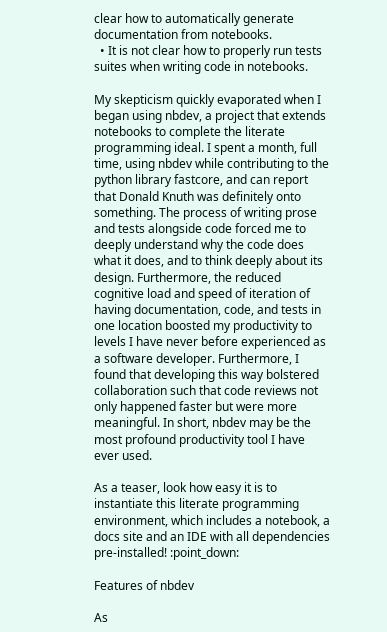clear how to automatically generate documentation from notebooks.
  • It is not clear how to properly run tests suites when writing code in notebooks.

My skepticism quickly evaporated when I began using nbdev, a project that extends notebooks to complete the literate programming ideal. I spent a month, full time, using nbdev while contributing to the python library fastcore, and can report that Donald Knuth was definitely onto something. The process of writing prose and tests alongside code forced me to deeply understand why the code does what it does, and to think deeply about its design. Furthermore, the reduced cognitive load and speed of iteration of having documentation, code, and tests in one location boosted my productivity to levels I have never before experienced as a software developer. Furthermore, I found that developing this way bolstered collaboration such that code reviews not only happened faster but were more meaningful. In short, nbdev may be the most profound productivity tool I have ever used.

As a teaser, look how easy it is to instantiate this literate programming environment, which includes a notebook, a docs site and an IDE with all dependencies pre-installed! :point_down:

Features of nbdev

As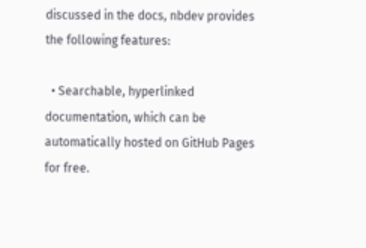discussed in the docs, nbdev provides the following features:

  • Searchable, hyperlinked documentation, which can be automatically hosted on GitHub Pages for free.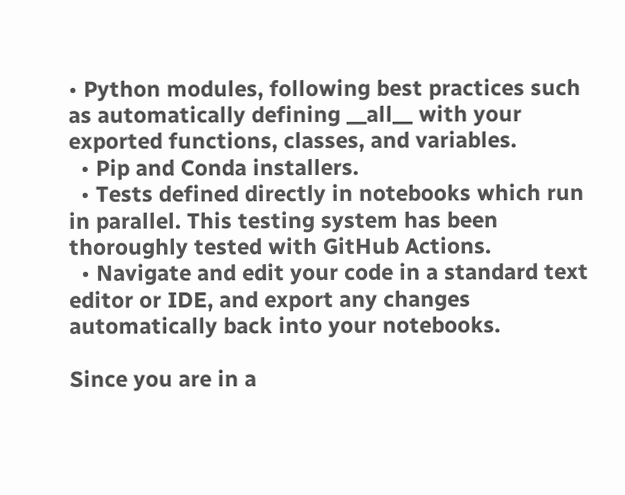• Python modules, following best practices such as automatically defining __all__ with your exported functions, classes, and variables.
  • Pip and Conda installers.
  • Tests defined directly in notebooks which run in parallel. This testing system has been thoroughly tested with GitHub Actions.
  • Navigate and edit your code in a standard text editor or IDE, and export any changes automatically back into your notebooks.

Since you are in a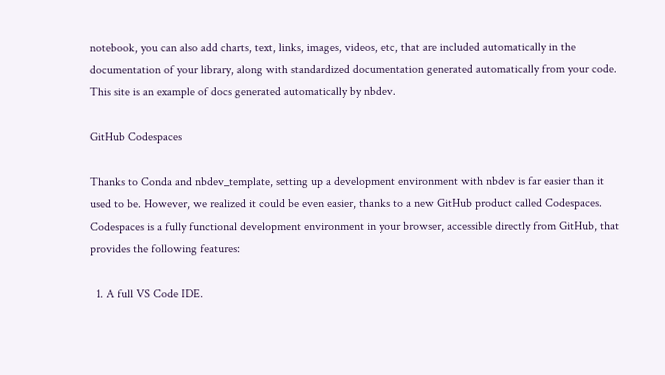notebook, you can also add charts, text, links, images, videos, etc, that are included automatically in the documentation of your library, along with standardized documentation generated automatically from your code. This site is an example of docs generated automatically by nbdev.

GitHub Codespaces

Thanks to Conda and nbdev_template, setting up a development environment with nbdev is far easier than it used to be. However, we realized it could be even easier, thanks to a new GitHub product called Codespaces. Codespaces is a fully functional development environment in your browser, accessible directly from GitHub, that provides the following features:

  1. A full VS Code IDE.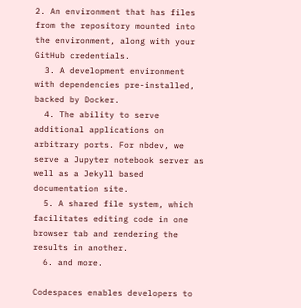2. An environment that has files from the repository mounted into the environment, along with your GitHub credentials.
  3. A development environment with dependencies pre-installed, backed by Docker.
  4. The ability to serve additional applications on arbitrary ports. For nbdev, we serve a Jupyter notebook server as well as a Jekyll based documentation site.
  5. A shared file system, which facilitates editing code in one browser tab and rendering the results in another.
  6. and more.

Codespaces enables developers to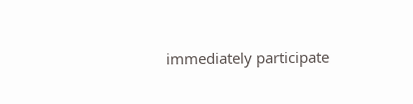immediately participate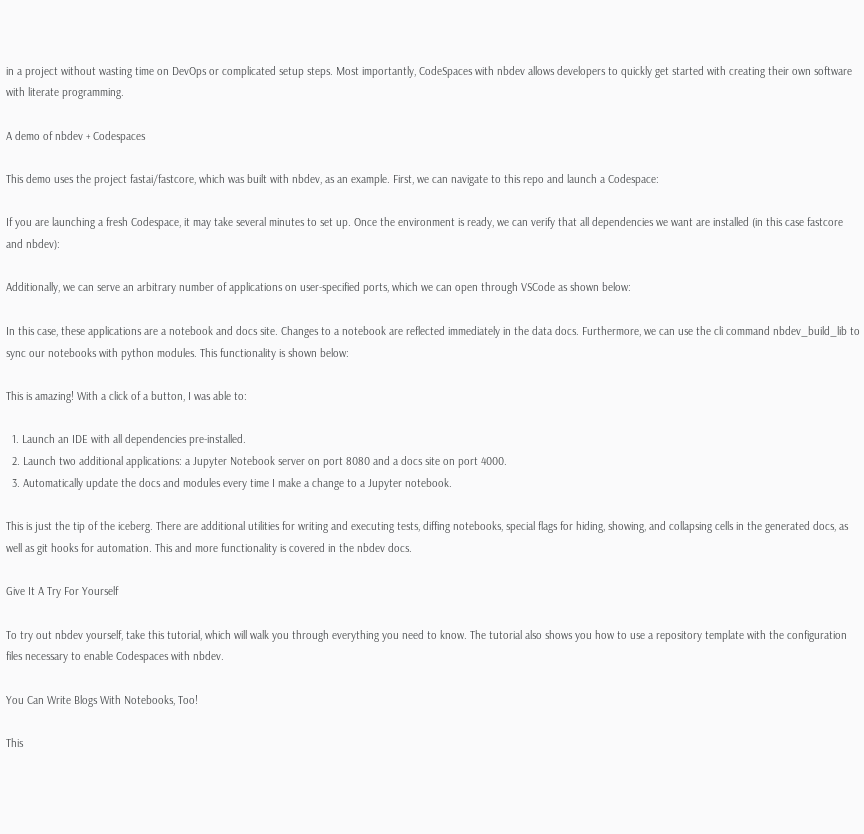in a project without wasting time on DevOps or complicated setup steps. Most importantly, CodeSpaces with nbdev allows developers to quickly get started with creating their own software with literate programming.

A demo of nbdev + Codespaces

This demo uses the project fastai/fastcore, which was built with nbdev, as an example. First, we can navigate to this repo and launch a Codespace:

If you are launching a fresh Codespace, it may take several minutes to set up. Once the environment is ready, we can verify that all dependencies we want are installed (in this case fastcore and nbdev):

Additionally, we can serve an arbitrary number of applications on user-specified ports, which we can open through VSCode as shown below:

In this case, these applications are a notebook and docs site. Changes to a notebook are reflected immediately in the data docs. Furthermore, we can use the cli command nbdev_build_lib to sync our notebooks with python modules. This functionality is shown below:

This is amazing! With a click of a button, I was able to:

  1. Launch an IDE with all dependencies pre-installed.
  2. Launch two additional applications: a Jupyter Notebook server on port 8080 and a docs site on port 4000.
  3. Automatically update the docs and modules every time I make a change to a Jupyter notebook.

This is just the tip of the iceberg. There are additional utilities for writing and executing tests, diffing notebooks, special flags for hiding, showing, and collapsing cells in the generated docs, as well as git hooks for automation. This and more functionality is covered in the nbdev docs.

Give It A Try For Yourself

To try out nbdev yourself, take this tutorial, which will walk you through everything you need to know. The tutorial also shows you how to use a repository template with the configuration files necessary to enable Codespaces with nbdev.

You Can Write Blogs With Notebooks, Too!

This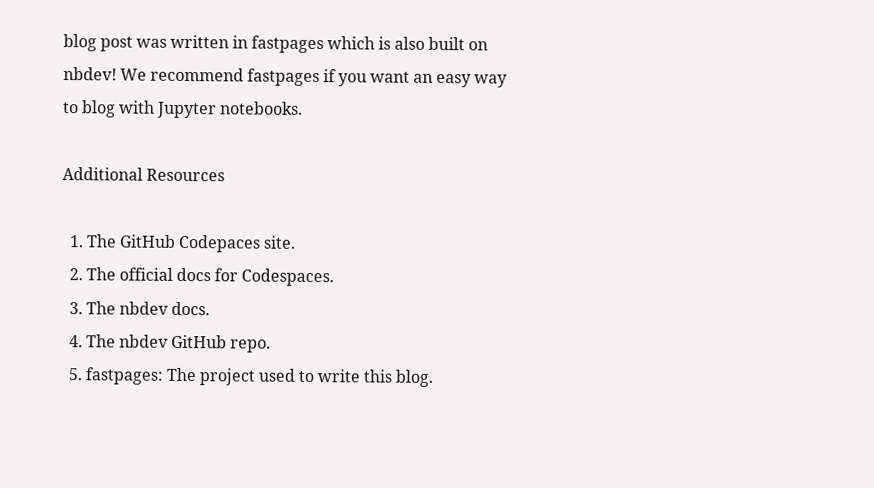blog post was written in fastpages which is also built on nbdev! We recommend fastpages if you want an easy way to blog with Jupyter notebooks.

Additional Resources

  1. The GitHub Codepaces site.
  2. The official docs for Codespaces.
  3. The nbdev docs.
  4. The nbdev GitHub repo.
  5. fastpages: The project used to write this blog.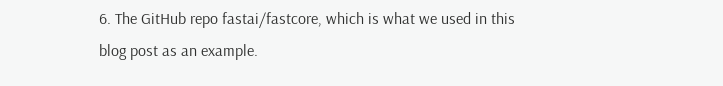6. The GitHub repo fastai/fastcore, which is what we used in this blog post as an example.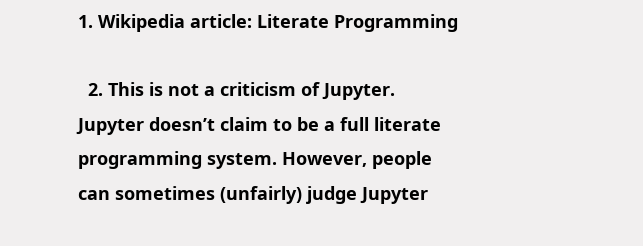1. Wikipedia article: Literate Programming

  2. This is not a criticism of Jupyter. Jupyter doesn’t claim to be a full literate programming system. However, people can sometimes (unfairly) judge Jupyter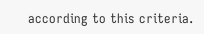according to this criteria.